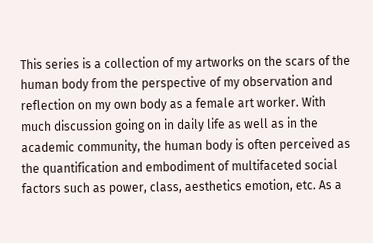This series is a collection of my artworks on the scars of the human body from the perspective of my observation and reflection on my own body as a female art worker. With much discussion going on in daily life as well as in the academic community, the human body is often perceived as the quantification and embodiment of multifaceted social factors such as power, class, aesthetics emotion, etc. As a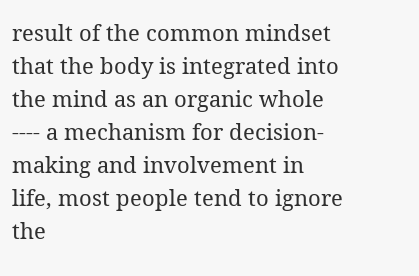result of the common mindset that the body is integrated into the mind as an organic whole ---- a mechanism for decision-making and involvement in life, most people tend to ignore the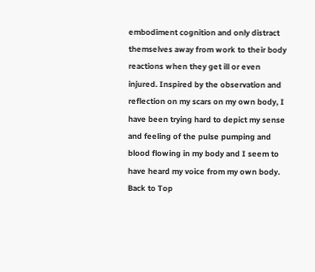embodiment cognition and only distract themselves away from work to their body reactions when they get ill or even injured. Inspired by the observation and reflection on my scars on my own body, I have been trying hard to depict my sense and feeling of the pulse pumping and blood flowing in my body and I seem to have heard my voice from my own body.
Back to Top